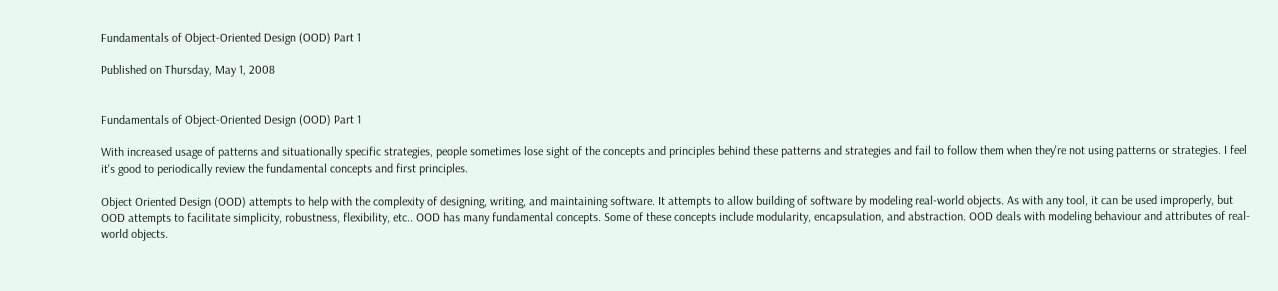Fundamentals of Object-Oriented Design (OOD) Part 1

Published on Thursday, May 1, 2008


Fundamentals of Object-Oriented Design (OOD) Part 1

With increased usage of patterns and situationally specific strategies, people sometimes lose sight of the concepts and principles behind these patterns and strategies and fail to follow them when they're not using patterns or strategies. I feel it's good to periodically review the fundamental concepts and first principles.

Object Oriented Design (OOD) attempts to help with the complexity of designing, writing, and maintaining software. It attempts to allow building of software by modeling real-world objects. As with any tool, it can be used improperly, but OOD attempts to facilitate simplicity, robustness, flexibility, etc.. OOD has many fundamental concepts. Some of these concepts include modularity, encapsulation, and abstraction. OOD deals with modeling behaviour and attributes of real-world objects.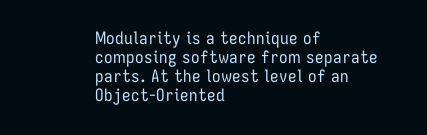Modularity is a technique of composing software from separate parts. At the lowest level of an Object-Oriented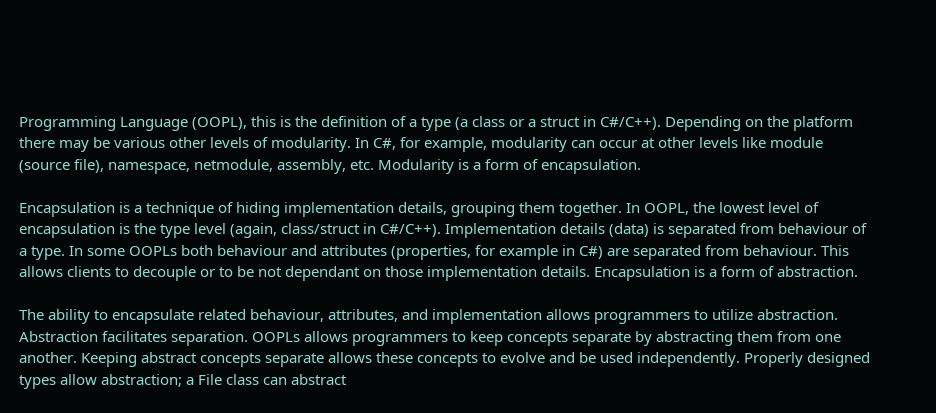Programming Language (OOPL), this is the definition of a type (a class or a struct in C#/C++). Depending on the platform there may be various other levels of modularity. In C#, for example, modularity can occur at other levels like module (source file), namespace, netmodule, assembly, etc. Modularity is a form of encapsulation.

Encapsulation is a technique of hiding implementation details, grouping them together. In OOPL, the lowest level of encapsulation is the type level (again, class/struct in C#/C++). Implementation details (data) is separated from behaviour of a type. In some OOPLs both behaviour and attributes (properties, for example in C#) are separated from behaviour. This allows clients to decouple or to be not dependant on those implementation details. Encapsulation is a form of abstraction.

The ability to encapsulate related behaviour, attributes, and implementation allows programmers to utilize abstraction. Abstraction facilitates separation. OOPLs allows programmers to keep concepts separate by abstracting them from one another. Keeping abstract concepts separate allows these concepts to evolve and be used independently. Properly designed types allow abstraction; a File class can abstract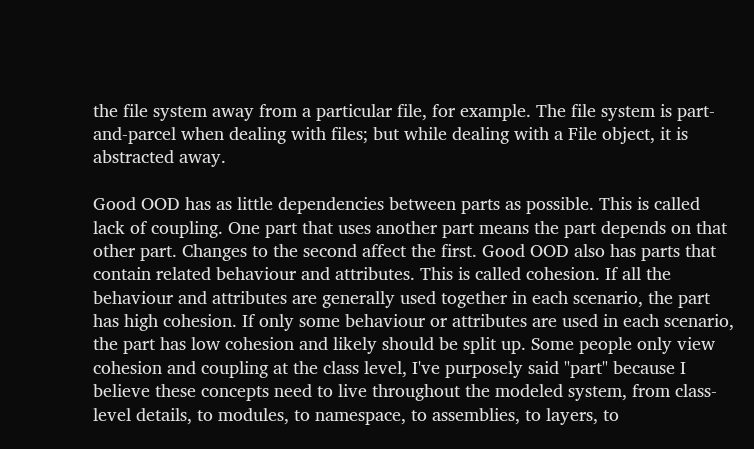the file system away from a particular file, for example. The file system is part-and-parcel when dealing with files; but while dealing with a File object, it is abstracted away.

Good OOD has as little dependencies between parts as possible. This is called lack of coupling. One part that uses another part means the part depends on that other part. Changes to the second affect the first. Good OOD also has parts that contain related behaviour and attributes. This is called cohesion. If all the behaviour and attributes are generally used together in each scenario, the part has high cohesion. If only some behaviour or attributes are used in each scenario, the part has low cohesion and likely should be split up. Some people only view cohesion and coupling at the class level, I've purposely said "part" because I believe these concepts need to live throughout the modeled system, from class-level details, to modules, to namespace, to assemblies, to layers, to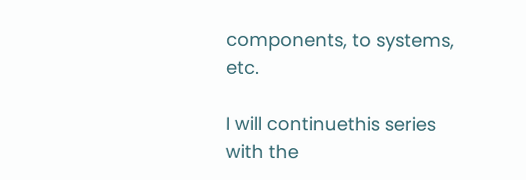components, to systems, etc.

I will continuethis series with the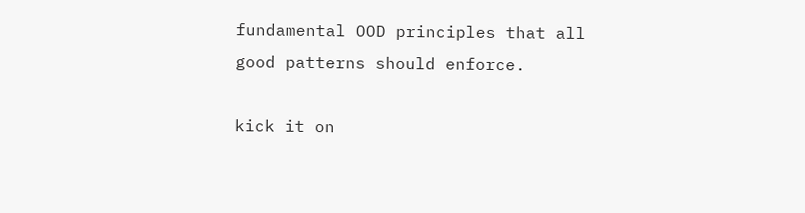fundamental OOD principles that all good patterns should enforce.

kick it on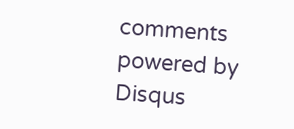comments powered by Disqus